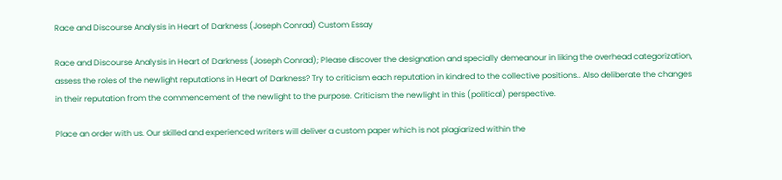Race and Discourse Analysis in Heart of Darkness (Joseph Conrad) Custom Essay

Race and Discourse Analysis in Heart of Darkness (Joseph Conrad); Please discover the designation and specially demeanour in liking the overhead categorization, assess the roles of the newlight reputations in Heart of Darkness? Try to criticism each reputation in kindred to the collective positions.. Also deliberate the changes in their reputation from the commencement of the newlight to the purpose. Criticism the newlight in this (political) perspective.

Place an order with us. Our skilled and experienced writers will deliver a custom paper which is not plagiarized within the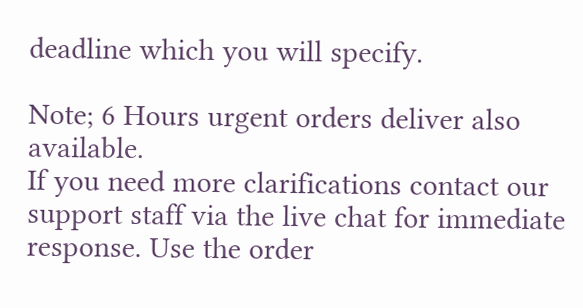deadline which you will specify.

Note; 6 Hours urgent orders deliver also available.
If you need more clarifications contact our support staff via the live chat for immediate response. Use the order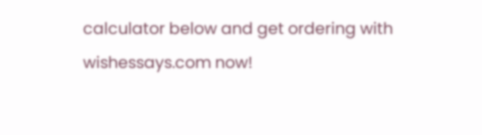calculator below and get ordering with wishessays.com now!